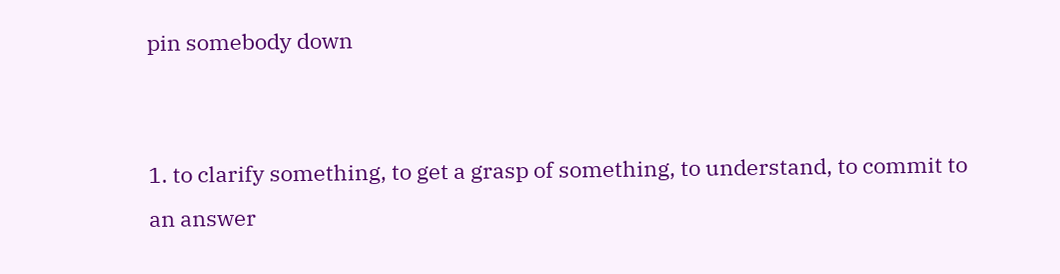pin somebody down


1. to clarify something, to get a grasp of something, to understand, to commit to an answer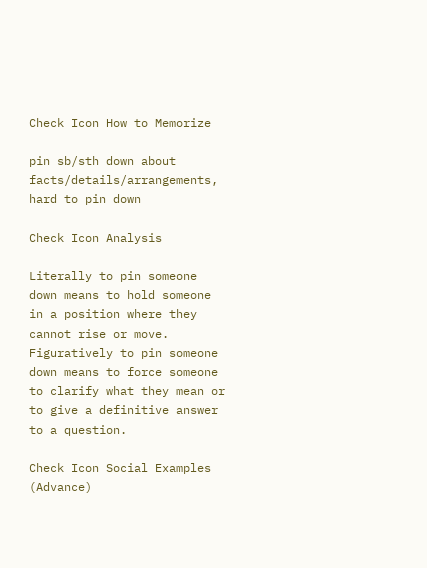Check Icon How to Memorize

pin sb/sth down about facts/details/arrangements, hard to pin down

Check Icon Analysis

Literally to pin someone down means to hold someone in a position where they cannot rise or move. Figuratively to pin someone down means to force someone to clarify what they mean or to give a definitive answer to a question.

Check Icon Social Examples (Advance)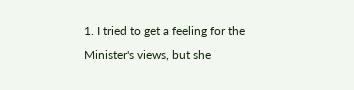1. I tried to get a feeling for the Minister's views, but she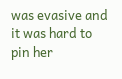was evasive and it was hard to pin her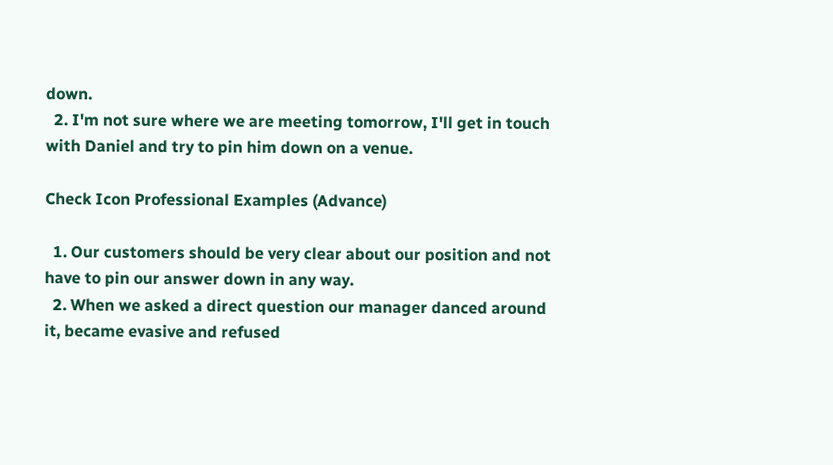down.
  2. I'm not sure where we are meeting tomorrow, I'll get in touch with Daniel and try to pin him down on a venue.

Check Icon Professional Examples (Advance)

  1. Our customers should be very clear about our position and not have to pin our answer down in any way.
  2. When we asked a direct question our manager danced around it, became evasive and refused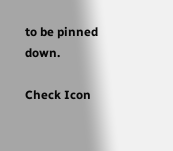to be pinned down.

Check Icon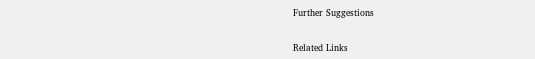Further Suggestions


Related Links